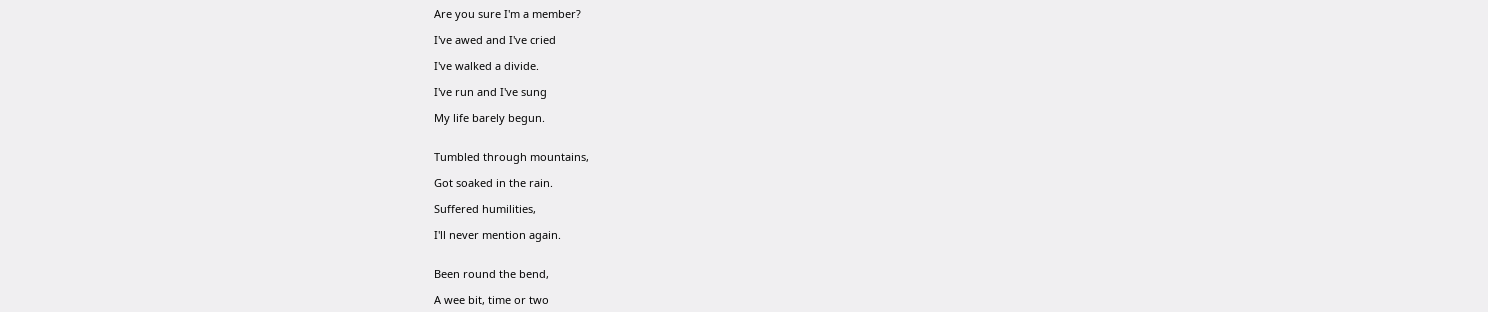Are you sure I'm a member?

I've awed and I've cried

I've walked a divide.

I've run and I've sung

My life barely begun.


Tumbled through mountains,

Got soaked in the rain.

Suffered humilities,

I'll never mention again.


Been round the bend,

A wee bit, time or two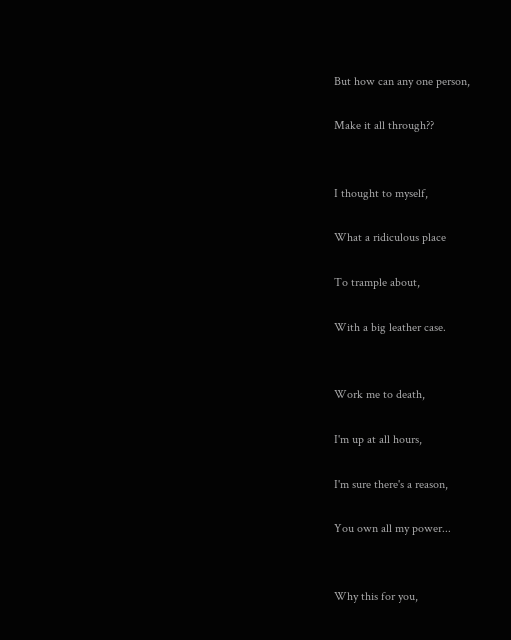But how can any one person,

Make it all through??


I thought to myself,

What a ridiculous place

To trample about,

With a big leather case.


Work me to death,

I'm up at all hours,

I'm sure there's a reason,

You own all my power...


Why this for you,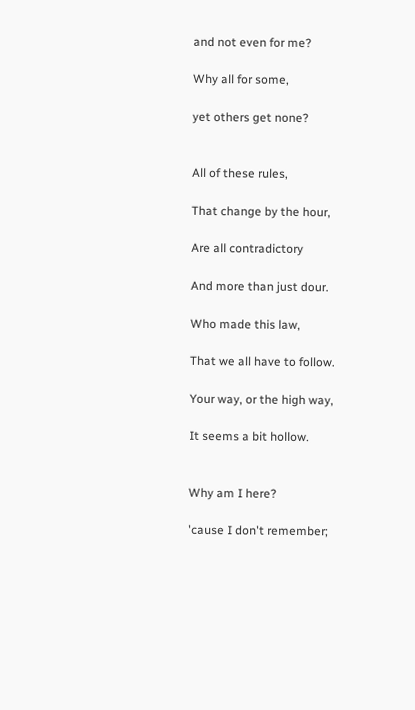and not even for me?

Why all for some,

yet others get none?


All of these rules,

That change by the hour,

Are all contradictory

And more than just dour.

Who made this law,

That we all have to follow.

Your way, or the high way,

It seems a bit hollow.


Why am I here?

'cause I don't remember;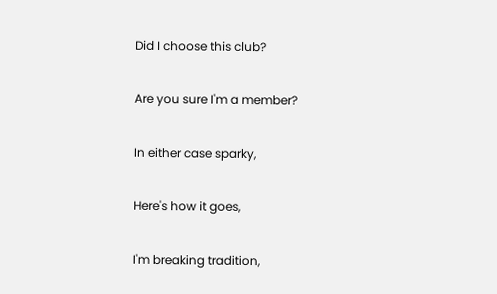Did I choose this club?

Are you sure I'm a member?

In either case sparky,

Here's how it goes,

I'm breaking tradition,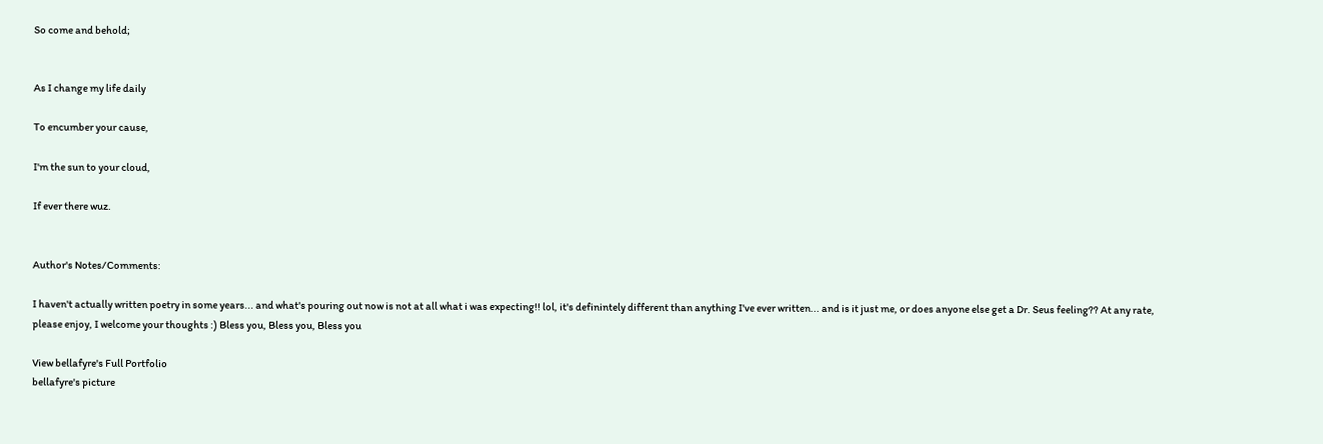So come and behold;


As I change my life daily

To encumber your cause,

I'm the sun to your cloud,

If ever there wuz.


Author's Notes/Comments:

I haven't actually written poetry in some years... and what's pouring out now is not at all what i was expecting!! lol, it's definintely different than anything I've ever written... and is it just me, or does anyone else get a Dr. Seus feeling?? At any rate, please enjoy, I welcome your thoughts :) Bless you, Bless you, Bless you

View bellafyre's Full Portfolio
bellafyre's picture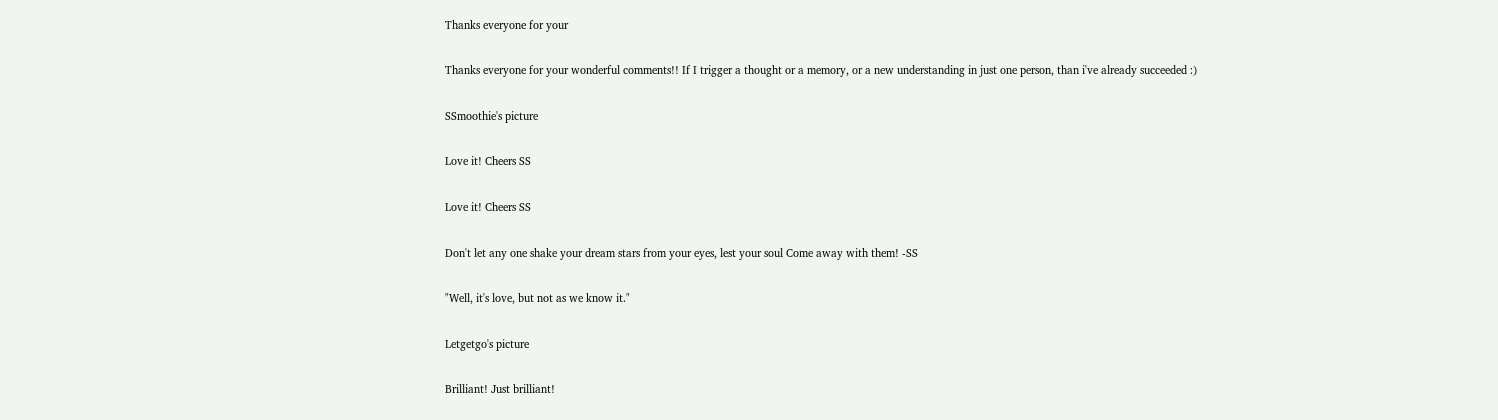Thanks everyone for your

Thanks everyone for your wonderful comments!! If I trigger a thought or a memory, or a new understanding in just one person, than i've already succeeded :)

SSmoothie's picture

Love it! Cheers SS

Love it! Cheers SS

Don't let any one shake your dream stars from your eyes, lest your soul Come away with them! -SS

"Well, it's love, but not as we know it."

Letgetgo's picture

Brilliant! Just brilliant!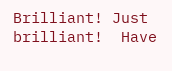Brilliant! Just brilliant!  Have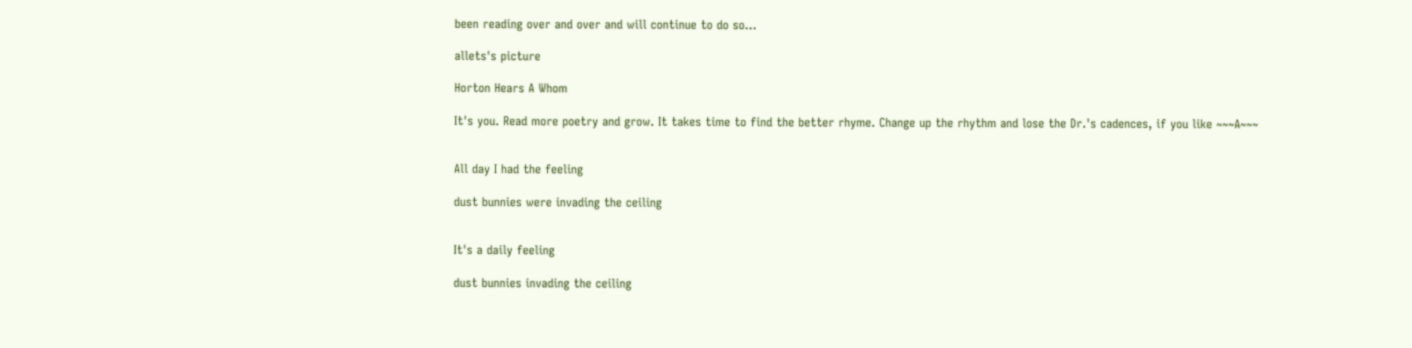been reading over and over and will continue to do so...

allets's picture

Horton Hears A Whom

It's you. Read more poetry and grow. It takes time to find the better rhyme. Change up the rhythm and lose the Dr.'s cadences, if you like ~~~A~~~


All day I had the feeling

dust bunnies were invading the ceiling


It's a daily feeling

dust bunnies invading the ceiling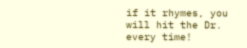if it rhymes, you will hit the Dr. every time!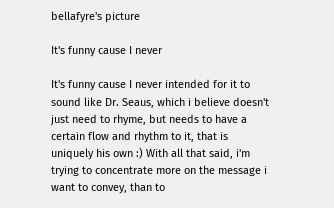bellafyre's picture

It's funny cause I never

It's funny cause I never intended for it to sound like Dr. Seaus, which i believe doesn't just need to rhyme, but needs to have a certain flow and rhythm to it, that is uniquely his own :) With all that said, i'm trying to concentrate more on the message i want to convey, than to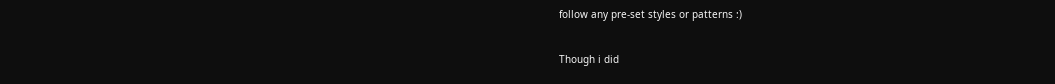follow any pre-set styles or patterns :)


Though i did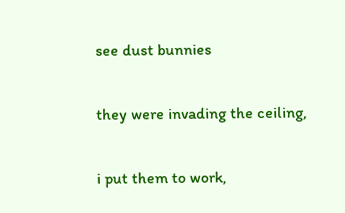see dust bunnies

they were invading the ceiling,

i put them to work,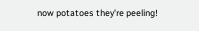now potatoes they're peeling!